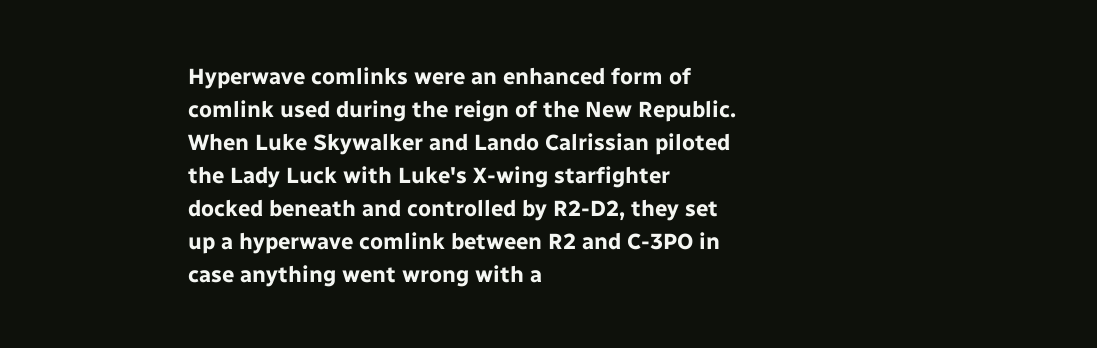Hyperwave comlinks were an enhanced form of comlink used during the reign of the New Republic. When Luke Skywalker and Lando Calrissian piloted the Lady Luck with Luke's X-wing starfighter docked beneath and controlled by R2-D2, they set up a hyperwave comlink between R2 and C-3PO in case anything went wrong with a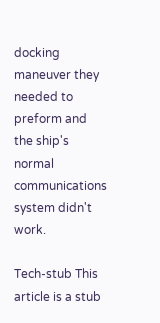docking maneuver they needed to preform and the ship's normal communications system didn't work.

Tech-stub This article is a stub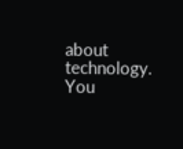about technology. You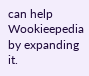can help Wookieepedia by expanding it.